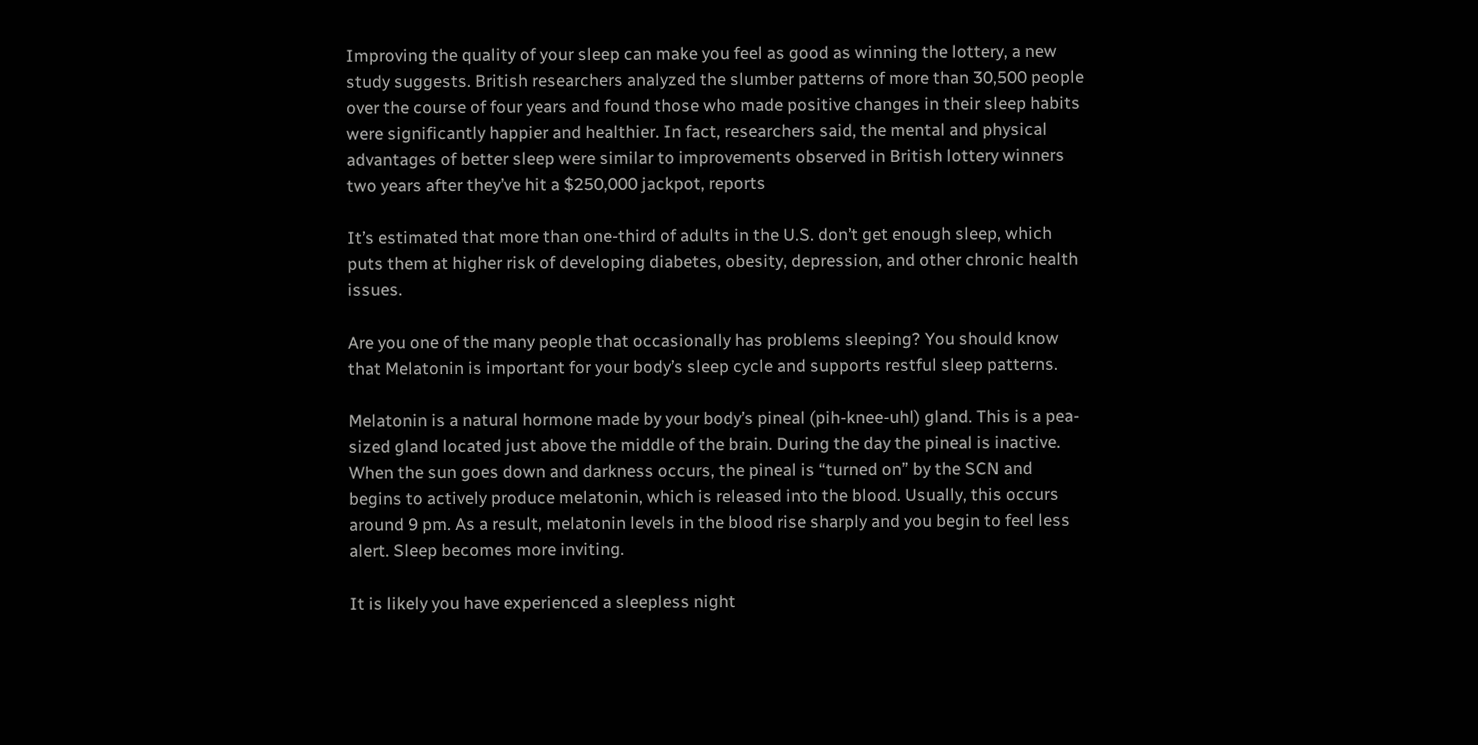Improving the quality of your sleep can make you feel as good as winning the lottery, a new study suggests. British researchers analyzed the slumber patterns of more than 30,500 people over the course of four years and found those who made positive changes in their sleep habits were significantly happier and healthier. In fact, researchers said, the mental and physical advantages of better sleep were similar to improvements observed in British lottery winners two years after they’ve hit a $250,000 jackpot, reports

It’s estimated that more than one-third of adults in the U.S. don’t get enough sleep, which puts them at higher risk of developing diabetes, obesity, depression, and other chronic health issues.

Are you one of the many people that occasionally has problems sleeping? You should know that Melatonin is important for your body’s sleep cycle and supports restful sleep patterns.

Melatonin is a natural hormone made by your body’s pineal (pih-knee-uhl) gland. This is a pea-sized gland located just above the middle of the brain. During the day the pineal is inactive. When the sun goes down and darkness occurs, the pineal is “turned on” by the SCN and begins to actively produce melatonin, which is released into the blood. Usually, this occurs around 9 pm. As a result, melatonin levels in the blood rise sharply and you begin to feel less alert. Sleep becomes more inviting.

It is likely you have experienced a sleepless night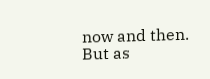now and then. But as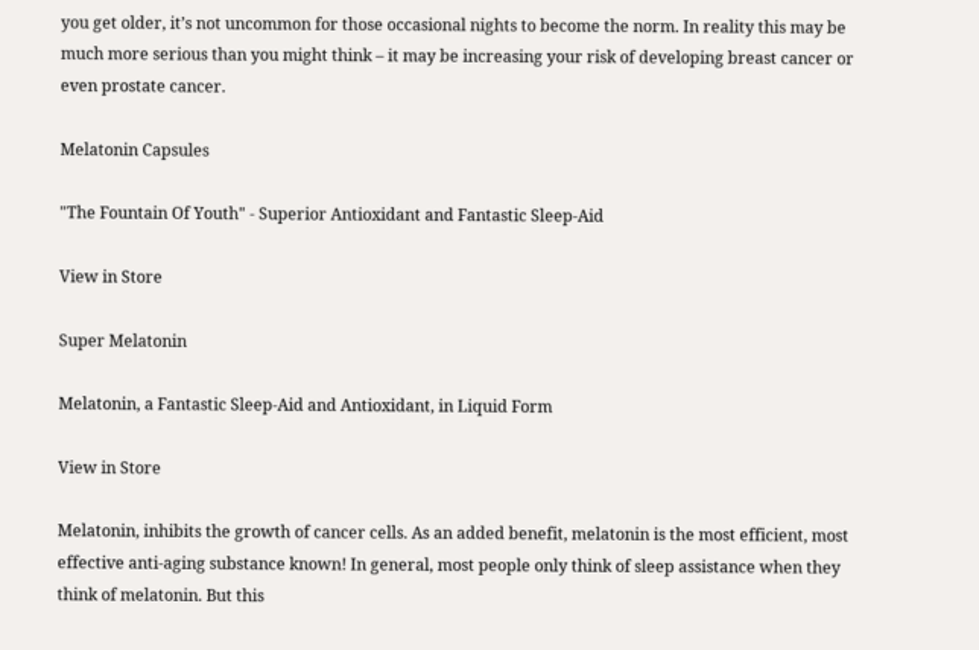you get older, it’s not uncommon for those occasional nights to become the norm. In reality this may be much more serious than you might think – it may be increasing your risk of developing breast cancer or even prostate cancer.

Melatonin Capsules

"The Fountain Of Youth" - Superior Antioxidant and Fantastic Sleep-Aid

View in Store

Super Melatonin

Melatonin, a Fantastic Sleep-Aid and Antioxidant, in Liquid Form

View in Store

Melatonin, inhibits the growth of cancer cells. As an added benefit, melatonin is the most efficient, most effective anti-aging substance known! In general, most people only think of sleep assistance when they think of melatonin. But this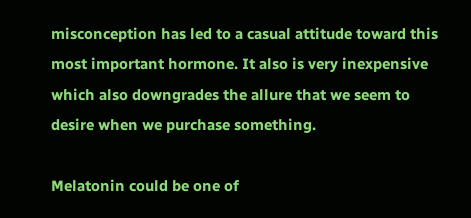misconception has led to a casual attitude toward this most important hormone. It also is very inexpensive which also downgrades the allure that we seem to desire when we purchase something.

Melatonin could be one of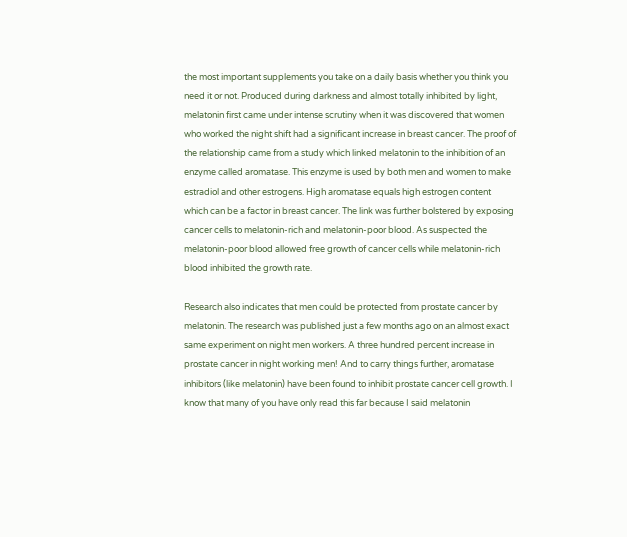the most important supplements you take on a daily basis whether you think you need it or not. Produced during darkness and almost totally inhibited by light, melatonin first came under intense scrutiny when it was discovered that women who worked the night shift had a significant increase in breast cancer. The proof of the relationship came from a study which linked melatonin to the inhibition of an enzyme called aromatase. This enzyme is used by both men and women to make estradiol and other estrogens. High aromatase equals high estrogen content which can be a factor in breast cancer. The link was further bolstered by exposing cancer cells to melatonin-rich and melatonin-poor blood. As suspected the melatonin-poor blood allowed free growth of cancer cells while melatonin-rich blood inhibited the growth rate.

Research also indicates that men could be protected from prostate cancer by melatonin. The research was published just a few months ago on an almost exact same experiment on night men workers. A three hundred percent increase in prostate cancer in night working men! And to carry things further, aromatase inhibitors (like melatonin) have been found to inhibit prostate cancer cell growth. I know that many of you have only read this far because I said melatonin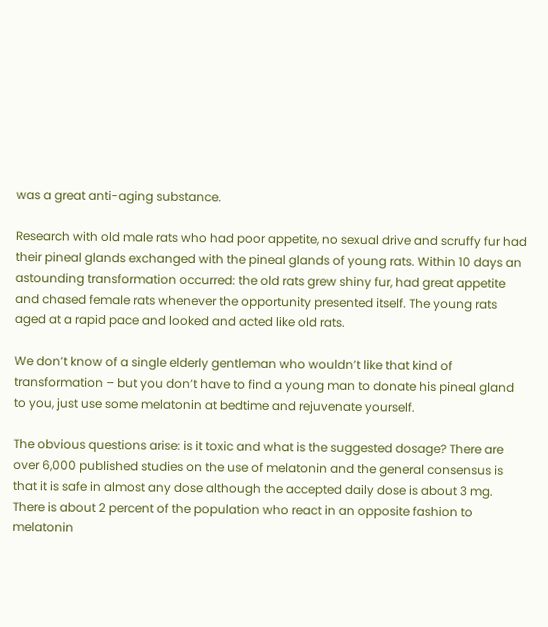was a great anti-aging substance.

Research with old male rats who had poor appetite, no sexual drive and scruffy fur had their pineal glands exchanged with the pineal glands of young rats. Within 10 days an astounding transformation occurred: the old rats grew shiny fur, had great appetite and chased female rats whenever the opportunity presented itself. The young rats aged at a rapid pace and looked and acted like old rats.

We don’t know of a single elderly gentleman who wouldn’t like that kind of transformation – but you don’t have to find a young man to donate his pineal gland to you, just use some melatonin at bedtime and rejuvenate yourself.

The obvious questions arise: is it toxic and what is the suggested dosage? There are over 6,000 published studies on the use of melatonin and the general consensus is that it is safe in almost any dose although the accepted daily dose is about 3 mg. There is about 2 percent of the population who react in an opposite fashion to melatonin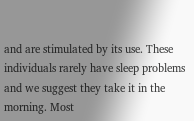and are stimulated by its use. These individuals rarely have sleep problems and we suggest they take it in the morning. Most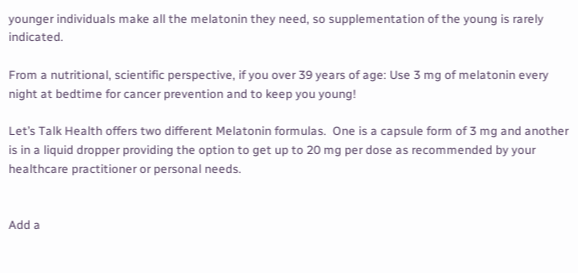younger individuals make all the melatonin they need, so supplementation of the young is rarely indicated.

From a nutritional, scientific perspective, if you over 39 years of age: Use 3 mg of melatonin every night at bedtime for cancer prevention and to keep you young!

Let’s Talk Health offers two different Melatonin formulas.  One is a capsule form of 3 mg and another is in a liquid dropper providing the option to get up to 20 mg per dose as recommended by your healthcare practitioner or personal needs.


Add a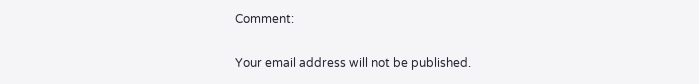Comment:

Your email address will not be published.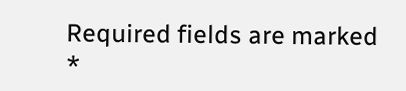Required fields are marked *